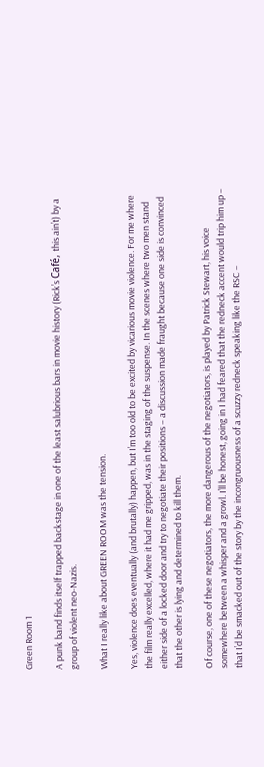Green Room 1

A punk band finds itself trapped backstage in one of the least salubrious bars in movie history (Rick’s Café, this ain’t) by a group of violent neo-Nazis.

What I really like about GREEN ROOM was the tension.

Yes, violence does eventually (and brutally) happen, but I’m too old to be excited by vicarious movie violence. For me where the film really excelled, where it had me gripped, was in the staging of the suspense. In the scenes where two men stand either side of a locked door and try to negotiate their positions – a discussion made fraught because one side is convinced that the other is lying and determined to kill them.

Of course, one of these negotiators, the more dangerous of the negotiators, is played by Patrick Stewart, his voice somewhere between a whisper and a growl. I’ll be honest, going in I had feared that the redneck accent would trip him up – that I’d be smacked out of the story by the incongruousness of a scuzzy redneck speaking like the RSC –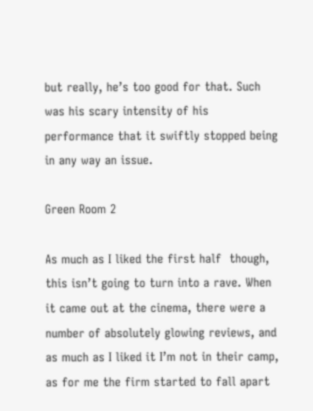but really, he’s too good for that. Such was his scary intensity of his performance that it swiftly stopped being in any way an issue.

Green Room 2

As much as I liked the first half  though, this isn’t going to turn into a rave. When it came out at the cinema, there were a number of absolutely glowing reviews, and as much as I liked it I’m not in their camp, as for me the firm started to fall apart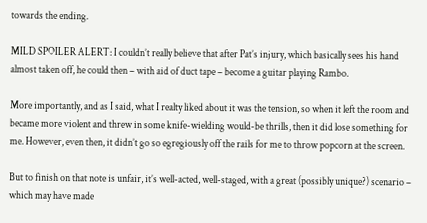towards the ending.

MILD SPOILER ALERT: I couldn’t really believe that after Pat’s injury, which basically sees his hand almost taken off, he could then – with aid of duct tape – become a guitar playing Rambo.

More importantly, and as I said, what I realty liked about it was the tension, so when it left the room and became more violent and threw in some knife-wielding would-be thrills, then it did lose something for me. However, even then, it didn’t go so egregiously off the rails for me to throw popcorn at the screen.

But to finish on that note is unfair, it’s well-acted, well-staged, with a great (possibly unique?) scenario – which may have made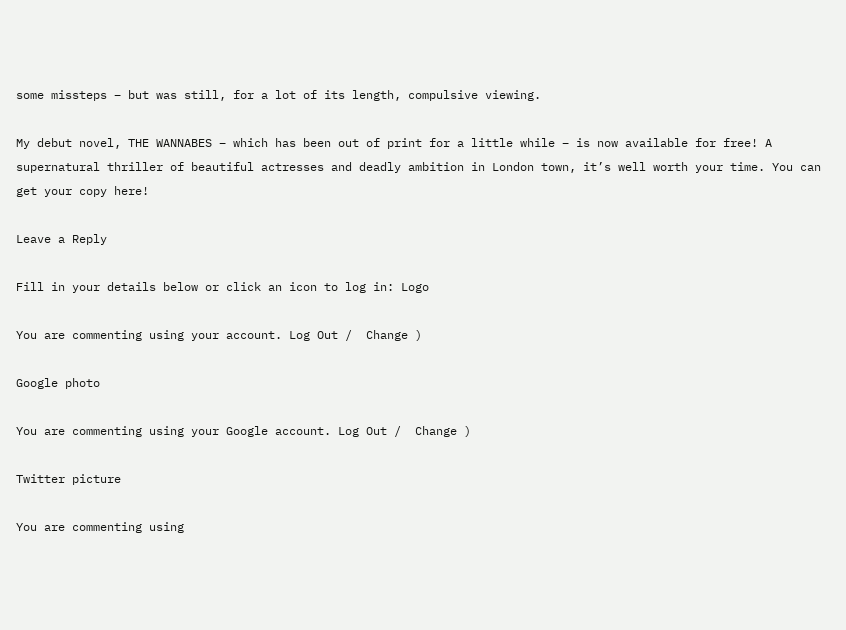some missteps – but was still, for a lot of its length, compulsive viewing.

My debut novel, THE WANNABES – which has been out of print for a little while – is now available for free! A supernatural thriller of beautiful actresses and deadly ambition in London town, it’s well worth your time. You can get your copy here!

Leave a Reply

Fill in your details below or click an icon to log in: Logo

You are commenting using your account. Log Out /  Change )

Google photo

You are commenting using your Google account. Log Out /  Change )

Twitter picture

You are commenting using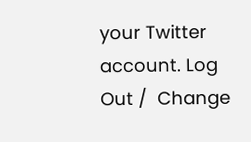your Twitter account. Log Out /  Change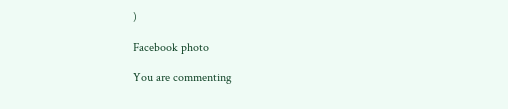)

Facebook photo

You are commenting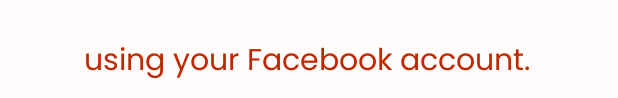using your Facebook account.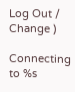Log Out /  Change )

Connecting to %s